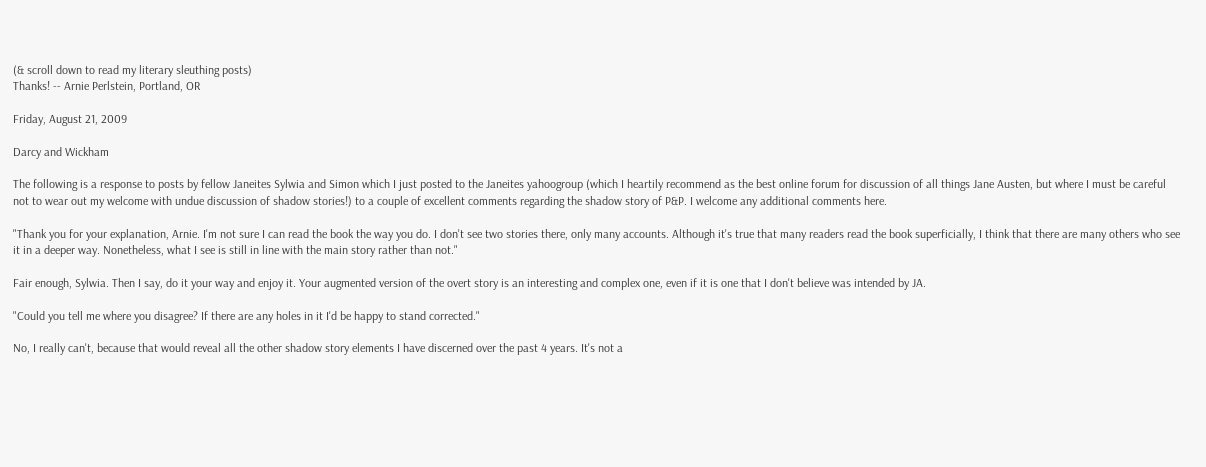(& scroll down to read my literary sleuthing posts)
Thanks! -- Arnie Perlstein, Portland, OR

Friday, August 21, 2009

Darcy and Wickham

The following is a response to posts by fellow Janeites Sylwia and Simon which I just posted to the Janeites yahoogroup (which I heartily recommend as the best online forum for discussion of all things Jane Austen, but where I must be careful not to wear out my welcome with undue discussion of shadow stories!) to a couple of excellent comments regarding the shadow story of P&P. I welcome any additional comments here.

"Thank you for your explanation, Arnie. I'm not sure I can read the book the way you do. I don't see two stories there, only many accounts. Although it's true that many readers read the book superficially, I think that there are many others who see it in a deeper way. Nonetheless, what I see is still in line with the main story rather than not."

Fair enough, Sylwia. Then I say, do it your way and enjoy it. Your augmented version of the overt story is an interesting and complex one, even if it is one that I don't believe was intended by JA.

"Could you tell me where you disagree? If there are any holes in it I'd be happy to stand corrected."

No, I really can't, because that would reveal all the other shadow story elements I have discerned over the past 4 years. It's not a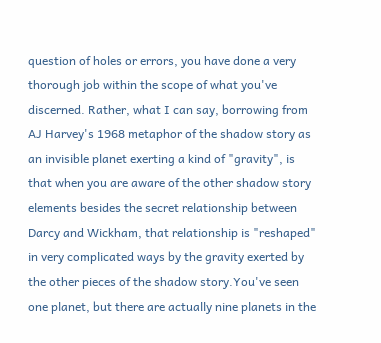question of holes or errors, you have done a very thorough job within the scope of what you've discerned. Rather, what I can say, borrowing from AJ Harvey's 1968 metaphor of the shadow story as an invisible planet exerting a kind of "gravity", is that when you are aware of the other shadow story elements besides the secret relationship between Darcy and Wickham, that relationship is "reshaped" in very complicated ways by the gravity exerted by the other pieces of the shadow story.You've seen one planet, but there are actually nine planets in the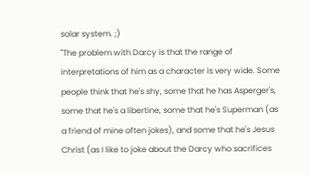solar system. ;)
"The problem with Darcy is that the range of interpretations of him as a character is very wide. Some people think that he's shy, some that he has Asperger's, some that he's a libertine, some that he's Superman (as a friend of mine often jokes), and some that he's Jesus Christ (as I like to joke about the Darcy who sacrifices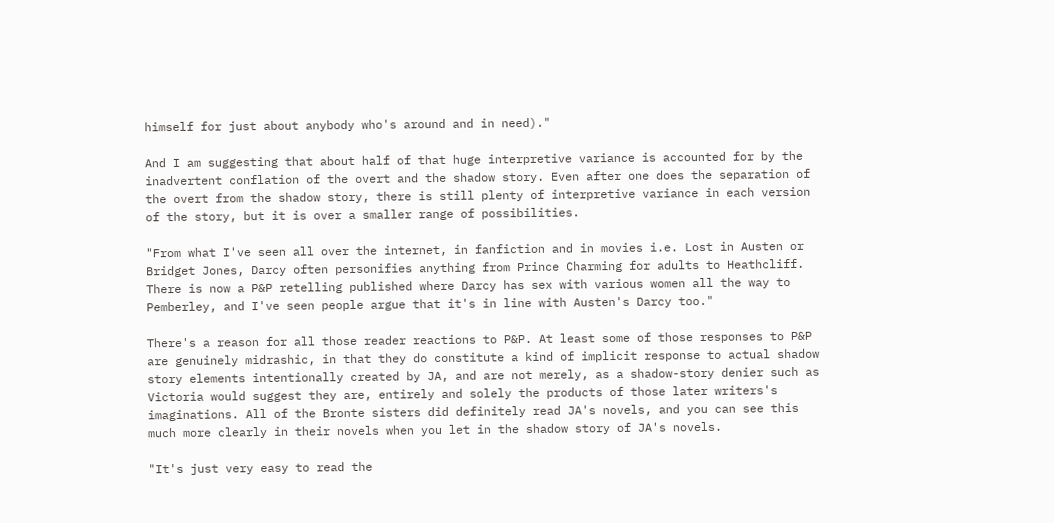himself for just about anybody who's around and in need)."

And I am suggesting that about half of that huge interpretive variance is accounted for by the inadvertent conflation of the overt and the shadow story. Even after one does the separation of the overt from the shadow story, there is still plenty of interpretive variance in each version of the story, but it is over a smaller range of possibilities.

"From what I've seen all over the internet, in fanfiction and in movies i.e. Lost in Austen or Bridget Jones, Darcy often personifies anything from Prince Charming for adults to Heathcliff. There is now a P&P retelling published where Darcy has sex with various women all the way to Pemberley, and I've seen people argue that it's in line with Austen's Darcy too."

There's a reason for all those reader reactions to P&P. At least some of those responses to P&P are genuinely midrashic, in that they do constitute a kind of implicit response to actual shadow story elements intentionally created by JA, and are not merely, as a shadow-story denier such as Victoria would suggest they are, entirely and solely the products of those later writers's imaginations. All of the Bronte sisters did definitely read JA's novels, and you can see this much more clearly in their novels when you let in the shadow story of JA's novels.

"It's just very easy to read the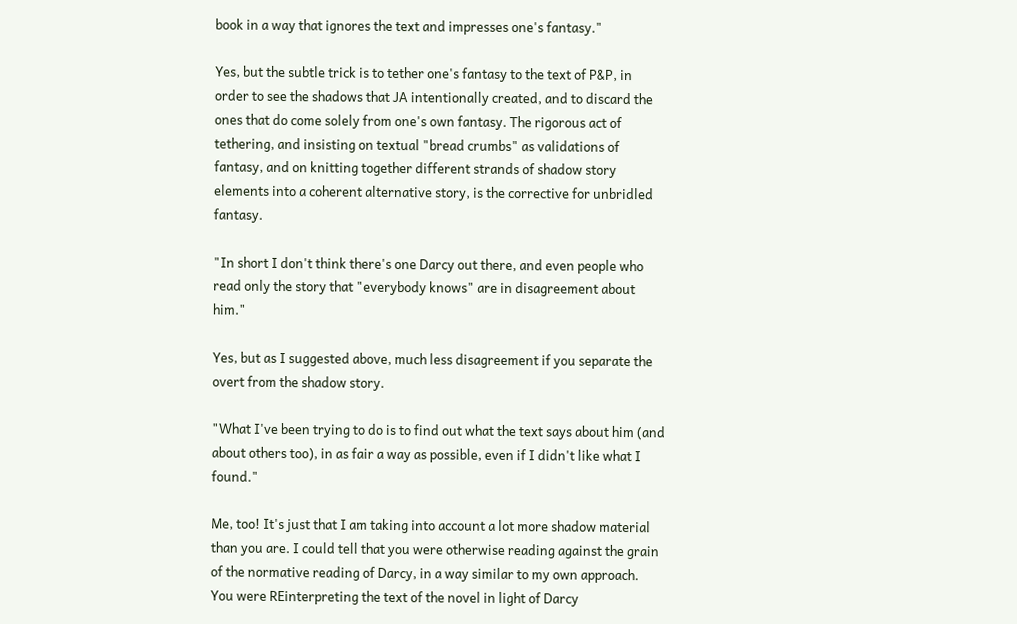book in a way that ignores the text and impresses one's fantasy."

Yes, but the subtle trick is to tether one's fantasy to the text of P&P, in order to see the shadows that JA intentionally created, and to discard the ones that do come solely from one's own fantasy. The rigorous act of tethering, and insisting on textual "bread crumbs" as validations of fantasy, and on knitting together different strands of shadow story elements into a coherent alternative story, is the corrective for unbridled fantasy.

"In short I don't think there's one Darcy out there, and even people who read only the story that "everybody knows" are in disagreement about him."

Yes, but as I suggested above, much less disagreement if you separate the overt from the shadow story.

"What I've been trying to do is to find out what the text says about him (and about others too), in as fair a way as possible, even if I didn't like what I found."

Me, too! It's just that I am taking into account a lot more shadow material than you are. I could tell that you were otherwise reading against the grain of the normative reading of Darcy, in a way similar to my own approach. You were REinterpreting the text of the novel in light of Darcy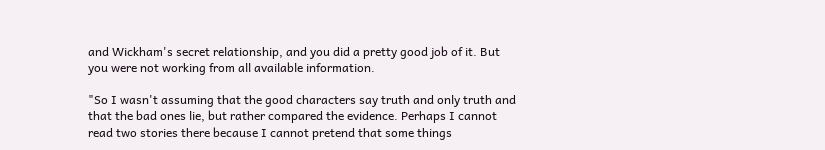and Wickham's secret relationship, and you did a pretty good job of it. But you were not working from all available information.

"So I wasn't assuming that the good characters say truth and only truth and that the bad ones lie, but rather compared the evidence. Perhaps I cannot read two stories there because I cannot pretend that some things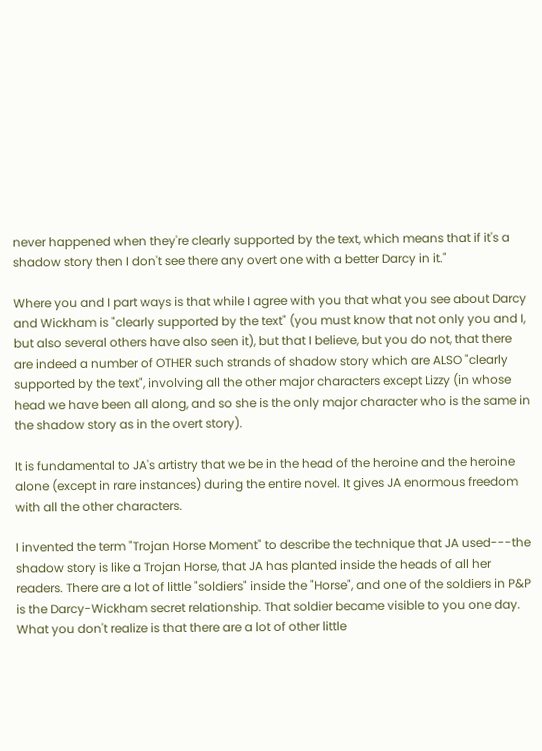never happened when they're clearly supported by the text, which means that if it's a shadow story then I don't see there any overt one with a better Darcy in it."

Where you and I part ways is that while I agree with you that what you see about Darcy and Wickham is "clearly supported by the text" (you must know that not only you and I, but also several others have also seen it), but that I believe, but you do not, that there are indeed a number of OTHER such strands of shadow story which are ALSO "clearly supported by the text", involving all the other major characters except Lizzy (in whose head we have been all along, and so she is the only major character who is the same in the shadow story as in the overt story).

It is fundamental to JA's artistry that we be in the head of the heroine and the heroine alone (except in rare instances) during the entire novel. It gives JA enormous freedom with all the other characters.

I invented the term "Trojan Horse Moment" to describe the technique that JA used---the shadow story is like a Trojan Horse, that JA has planted inside the heads of all her readers. There are a lot of little "soldiers" inside the "Horse", and one of the soldiers in P&P is the Darcy-Wickham secret relationship. That soldier became visible to you one day. What you don't realize is that there are a lot of other little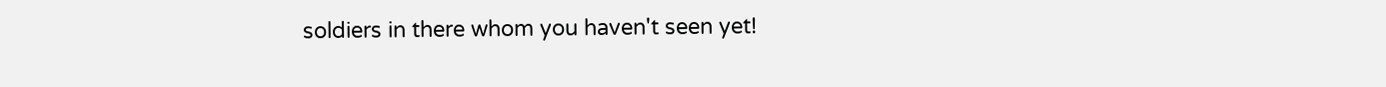soldiers in there whom you haven't seen yet!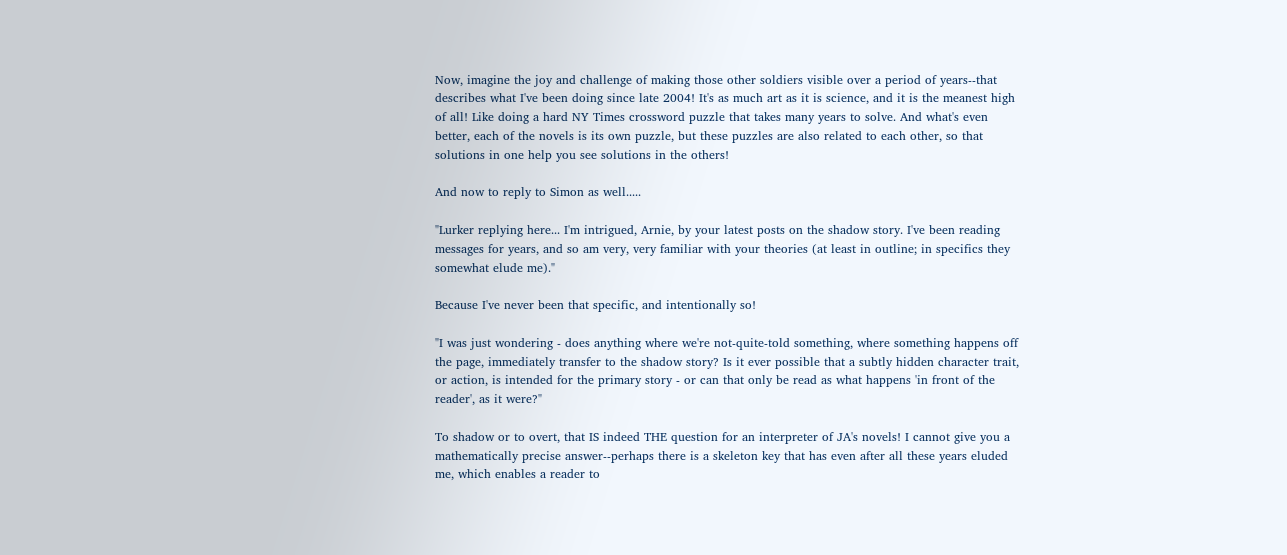Now, imagine the joy and challenge of making those other soldiers visible over a period of years--that describes what I've been doing since late 2004! It's as much art as it is science, and it is the meanest high of all! Like doing a hard NY Times crossword puzzle that takes many years to solve. And what's even better, each of the novels is its own puzzle, but these puzzles are also related to each other, so that solutions in one help you see solutions in the others!

And now to reply to Simon as well.....

"Lurker replying here... I'm intrigued, Arnie, by your latest posts on the shadow story. I've been reading messages for years, and so am very, very familiar with your theories (at least in outline; in specifics they somewhat elude me)."

Because I've never been that specific, and intentionally so!

"I was just wondering - does anything where we're not-quite-told something, where something happens off the page, immediately transfer to the shadow story? Is it ever possible that a subtly hidden character trait, or action, is intended for the primary story - or can that only be read as what happens 'in front of the reader', as it were?"

To shadow or to overt, that IS indeed THE question for an interpreter of JA's novels! I cannot give you a mathematically precise answer--perhaps there is a skeleton key that has even after all these years eluded me, which enables a reader to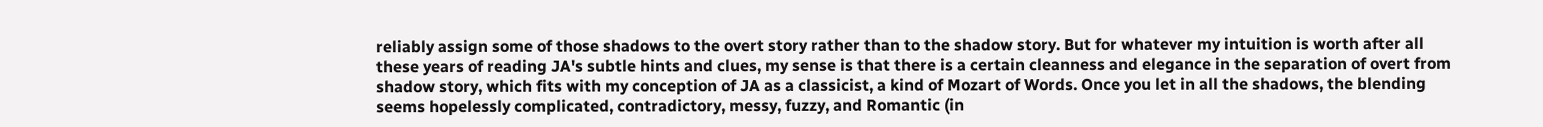reliably assign some of those shadows to the overt story rather than to the shadow story. But for whatever my intuition is worth after all these years of reading JA's subtle hints and clues, my sense is that there is a certain cleanness and elegance in the separation of overt from shadow story, which fits with my conception of JA as a classicist, a kind of Mozart of Words. Once you let in all the shadows, the blending seems hopelessly complicated, contradictory, messy, fuzzy, and Romantic (in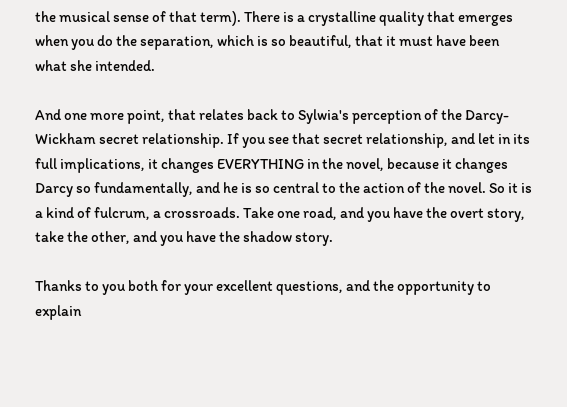the musical sense of that term). There is a crystalline quality that emerges when you do the separation, which is so beautiful, that it must have been what she intended.

And one more point, that relates back to Sylwia's perception of the Darcy-Wickham secret relationship. If you see that secret relationship, and let in its full implications, it changes EVERYTHING in the novel, because it changes Darcy so fundamentally, and he is so central to the action of the novel. So it is a kind of fulcrum, a crossroads. Take one road, and you have the overt story, take the other, and you have the shadow story.

Thanks to you both for your excellent questions, and the opportunity to explain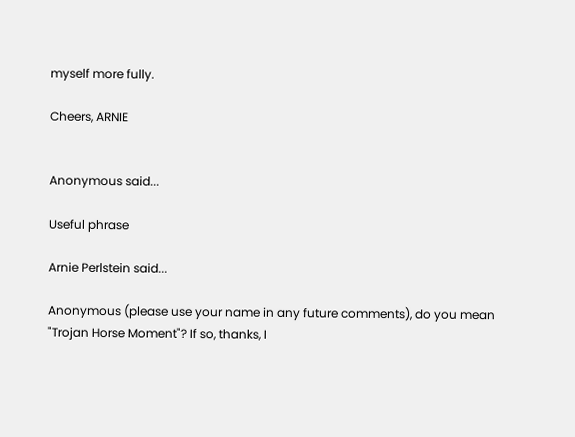myself more fully.

Cheers, ARNIE


Anonymous said...

Useful phrase

Arnie Perlstein said...

Anonymous (please use your name in any future comments), do you mean "Trojan Horse Moment"? If so, thanks, I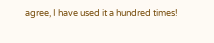agree, I have used it a hundred times!